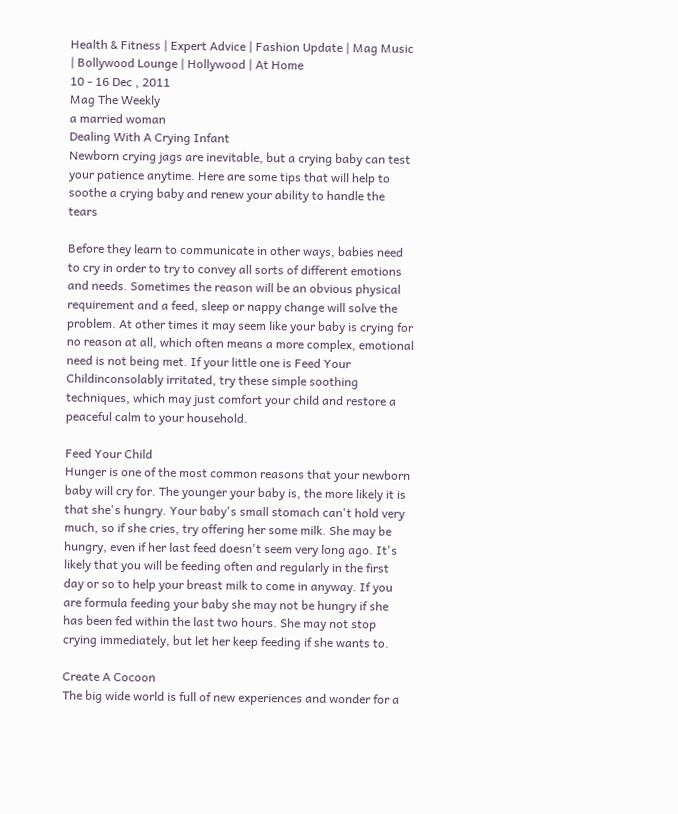Health & Fitness | Expert Advice | Fashion Update | Mag Music | Bollywood Lounge | Hollywood | At Home
10 - 16 Dec , 2011
Mag The Weekly
a married woman
Dealing With A Crying Infant
Newborn crying jags are inevitable, but a crying baby can test your patience anytime. Here are some tips that will help to soothe a crying baby and renew your ability to handle the tears

Before they learn to communicate in other ways, babies need to cry in order to try to convey all sorts of different emotions and needs. Sometimes the reason will be an obvious physical requirement and a feed, sleep or nappy change will solve the problem. At other times it may seem like your baby is crying for no reason at all, which often means a more complex, emotional need is not being met. If your little one is Feed Your Childinconsolably irritated, try these simple soothing techniques, which may just comfort your child and restore a peaceful calm to your household.

Feed Your Child
Hunger is one of the most common reasons that your newborn baby will cry for. The younger your baby is, the more likely it is that she's hungry. Your baby's small stomach can't hold very much, so if she cries, try offering her some milk. She may be hungry, even if her last feed doesn't seem very long ago. It's likely that you will be feeding often and regularly in the first day or so to help your breast milk to come in anyway. If you are formula feeding your baby she may not be hungry if she has been fed within the last two hours. She may not stop crying immediately, but let her keep feeding if she wants to.

Create A Cocoon
The big wide world is full of new experiences and wonder for a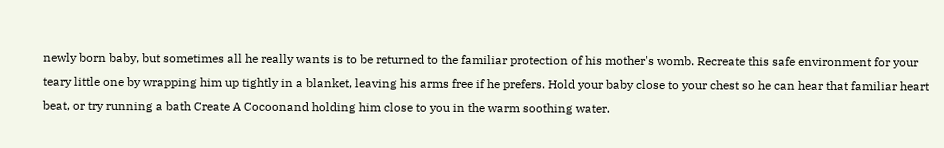newly born baby, but sometimes all he really wants is to be returned to the familiar protection of his mother's womb. Recreate this safe environment for your teary little one by wrapping him up tightly in a blanket, leaving his arms free if he prefers. Hold your baby close to your chest so he can hear that familiar heart beat, or try running a bath Create A Cocoonand holding him close to you in the warm soothing water.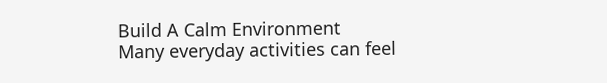Build A Calm Environment
Many everyday activities can feel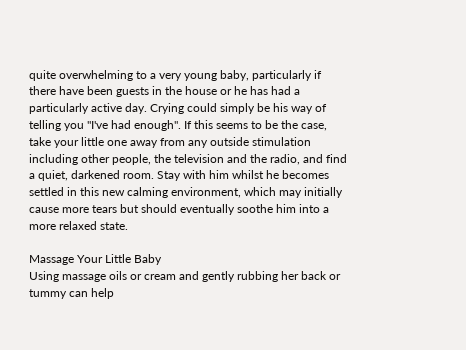quite overwhelming to a very young baby, particularly if there have been guests in the house or he has had a particularly active day. Crying could simply be his way of telling you "I've had enough". If this seems to be the case, take your little one away from any outside stimulation including other people, the television and the radio, and find a quiet, darkened room. Stay with him whilst he becomes settled in this new calming environment, which may initially cause more tears but should eventually soothe him into a more relaxed state.

Massage Your Little Baby
Using massage oils or cream and gently rubbing her back or tummy can help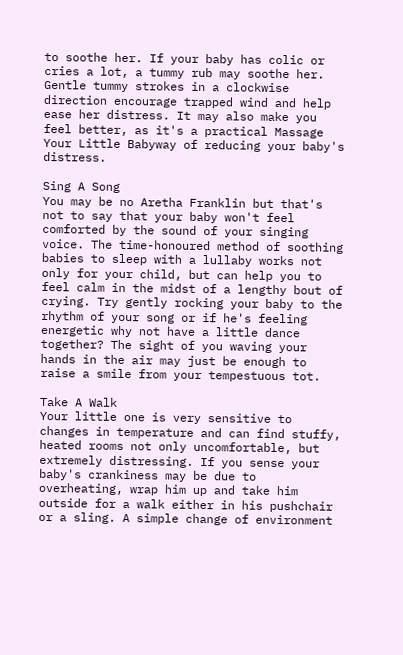to soothe her. If your baby has colic or cries a lot, a tummy rub may soothe her. Gentle tummy strokes in a clockwise direction encourage trapped wind and help ease her distress. It may also make you feel better, as it's a practical Massage Your Little Babyway of reducing your baby's distress.

Sing A Song
You may be no Aretha Franklin but that's not to say that your baby won't feel comforted by the sound of your singing voice. The time-honoured method of soothing babies to sleep with a lullaby works not only for your child, but can help you to feel calm in the midst of a lengthy bout of crying. Try gently rocking your baby to the rhythm of your song or if he's feeling energetic why not have a little dance together? The sight of you waving your hands in the air may just be enough to raise a smile from your tempestuous tot.

Take A Walk
Your little one is very sensitive to changes in temperature and can find stuffy, heated rooms not only uncomfortable, but extremely distressing. If you sense your baby's crankiness may be due to overheating, wrap him up and take him outside for a walk either in his pushchair or a sling. A simple change of environment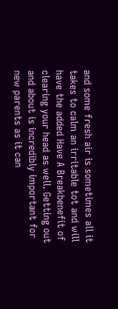and some fresh air is sometimes all it takes to calm an irritable tot and will have the added Have A Breakbenefit of clearing your head as well. Getting out and about is incredibly important for new parents as it can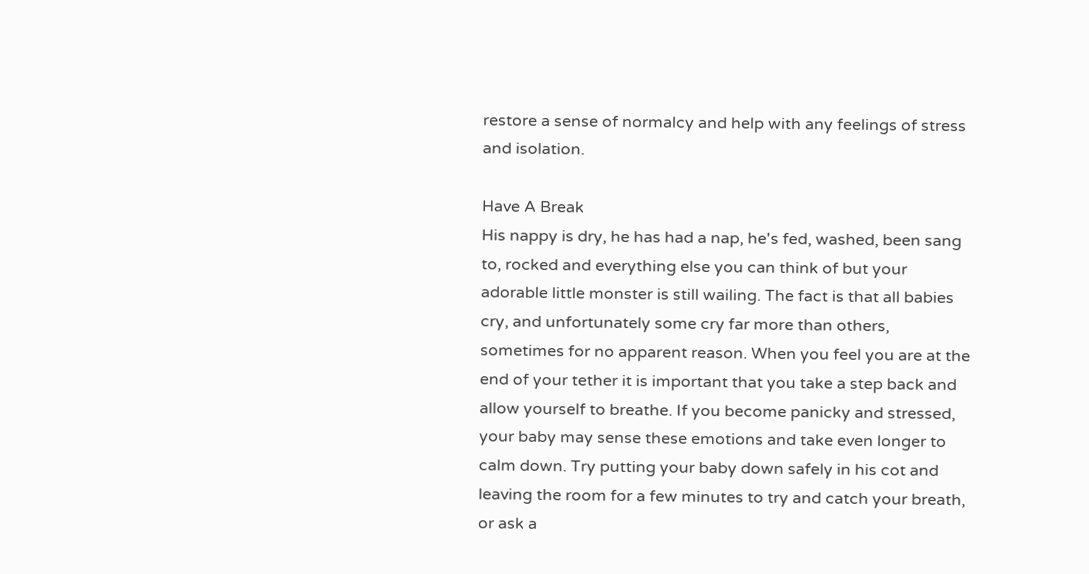restore a sense of normalcy and help with any feelings of stress and isolation.

Have A Break
His nappy is dry, he has had a nap, he's fed, washed, been sang to, rocked and everything else you can think of but your adorable little monster is still wailing. The fact is that all babies cry, and unfortunately some cry far more than others, sometimes for no apparent reason. When you feel you are at the end of your tether it is important that you take a step back and allow yourself to breathe. If you become panicky and stressed, your baby may sense these emotions and take even longer to calm down. Try putting your baby down safely in his cot and leaving the room for a few minutes to try and catch your breath, or ask a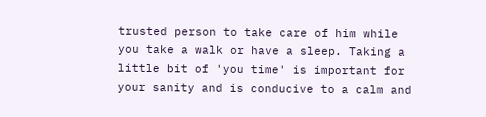trusted person to take care of him while you take a walk or have a sleep. Taking a little bit of 'you time' is important for your sanity and is conducive to a calm and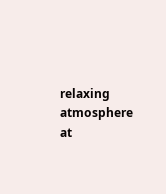relaxing atmosphere at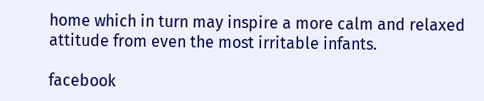home which in turn may inspire a more calm and relaxed attitude from even the most irritable infants.

facebook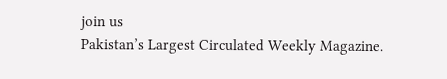join us
Pakistan’s Largest Circulated Weekly Magazine.